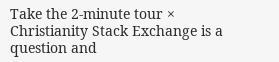Take the 2-minute tour ×
Christianity Stack Exchange is a question and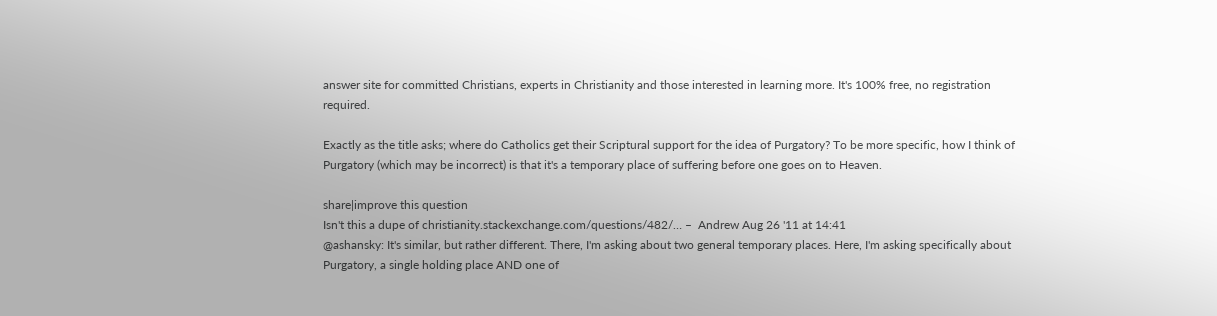answer site for committed Christians, experts in Christianity and those interested in learning more. It's 100% free, no registration required.

Exactly as the title asks; where do Catholics get their Scriptural support for the idea of Purgatory? To be more specific, how I think of Purgatory (which may be incorrect) is that it's a temporary place of suffering before one goes on to Heaven.

share|improve this question
Isn't this a dupe of christianity.stackexchange.com/questions/482/… –  Andrew Aug 26 '11 at 14:41
@ashansky: It's similar, but rather different. There, I'm asking about two general temporary places. Here, I'm asking specifically about Purgatory, a single holding place AND one of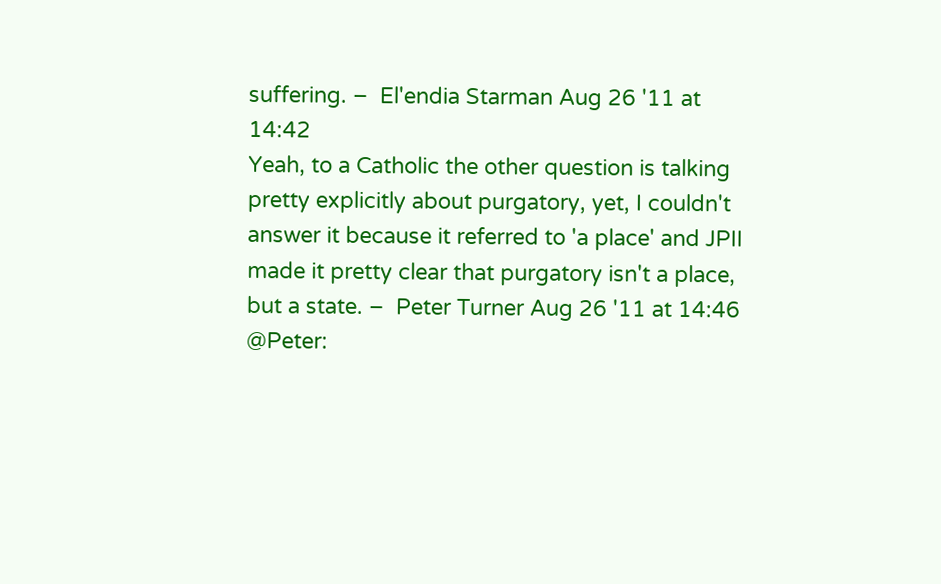suffering. –  El'endia Starman Aug 26 '11 at 14:42
Yeah, to a Catholic the other question is talking pretty explicitly about purgatory, yet, I couldn't answer it because it referred to 'a place' and JPII made it pretty clear that purgatory isn't a place, but a state. –  Peter Turner Aug 26 '11 at 14:46
@Peter: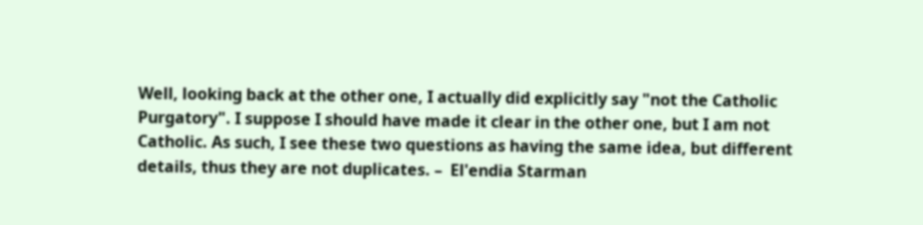Well, looking back at the other one, I actually did explicitly say "not the Catholic Purgatory". I suppose I should have made it clear in the other one, but I am not Catholic. As such, I see these two questions as having the same idea, but different details, thus they are not duplicates. –  El'endia Starman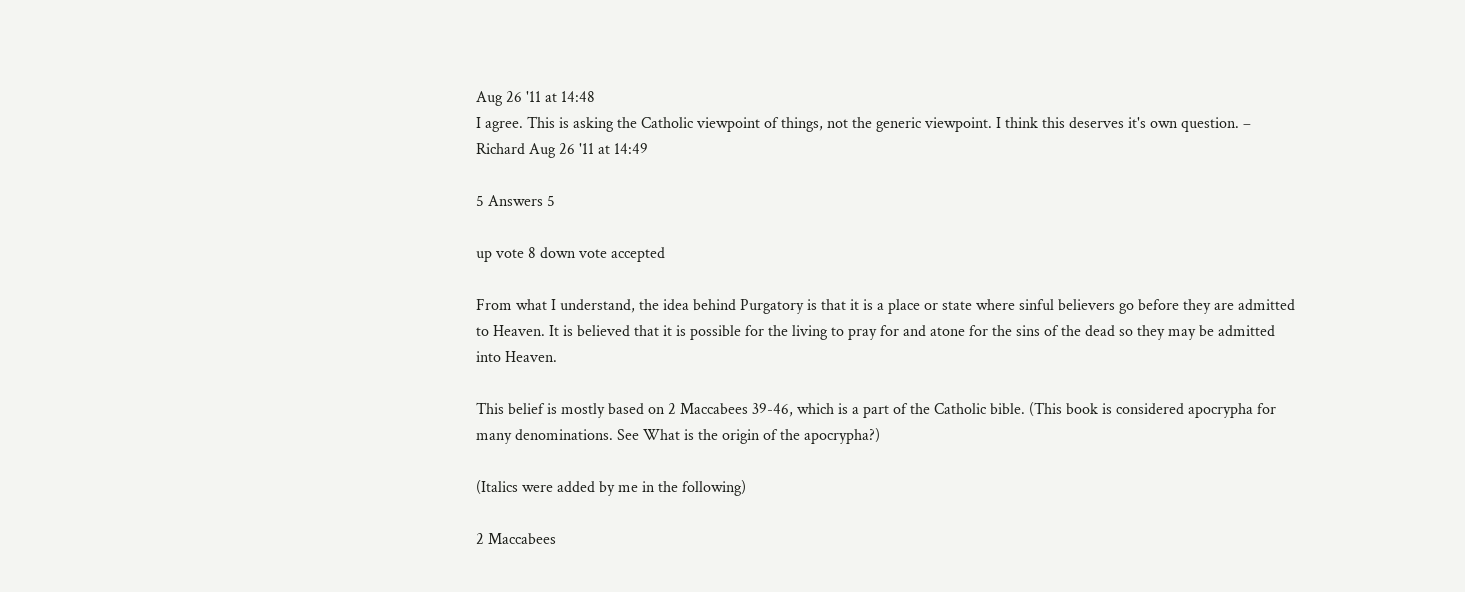Aug 26 '11 at 14:48
I agree. This is asking the Catholic viewpoint of things, not the generic viewpoint. I think this deserves it's own question. –  Richard Aug 26 '11 at 14:49

5 Answers 5

up vote 8 down vote accepted

From what I understand, the idea behind Purgatory is that it is a place or state where sinful believers go before they are admitted to Heaven. It is believed that it is possible for the living to pray for and atone for the sins of the dead so they may be admitted into Heaven.

This belief is mostly based on 2 Maccabees 39-46, which is a part of the Catholic bible. (This book is considered apocrypha for many denominations. See What is the origin of the apocrypha?)

(Italics were added by me in the following)

2 Maccabees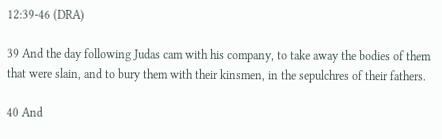12:39-46 (DRA)

39 And the day following Judas cam with his company, to take away the bodies of them that were slain, and to bury them with their kinsmen, in the sepulchres of their fathers.

40 And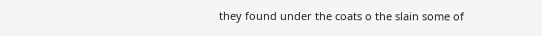they found under the coats o the slain some of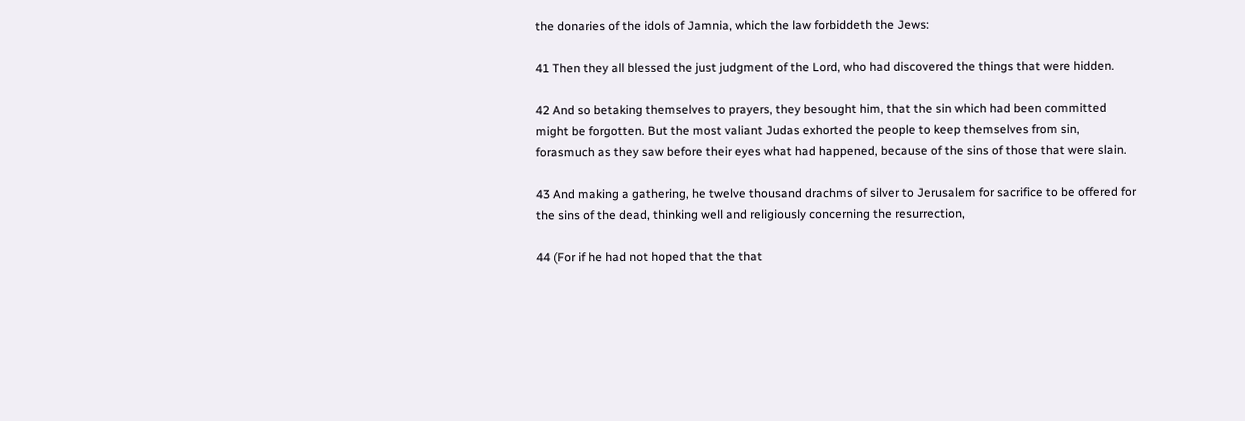the donaries of the idols of Jamnia, which the law forbiddeth the Jews:

41 Then they all blessed the just judgment of the Lord, who had discovered the things that were hidden.

42 And so betaking themselves to prayers, they besought him, that the sin which had been committed might be forgotten. But the most valiant Judas exhorted the people to keep themselves from sin, forasmuch as they saw before their eyes what had happened, because of the sins of those that were slain.

43 And making a gathering, he twelve thousand drachms of silver to Jerusalem for sacrifice to be offered for the sins of the dead, thinking well and religiously concerning the resurrection,

44 (For if he had not hoped that the that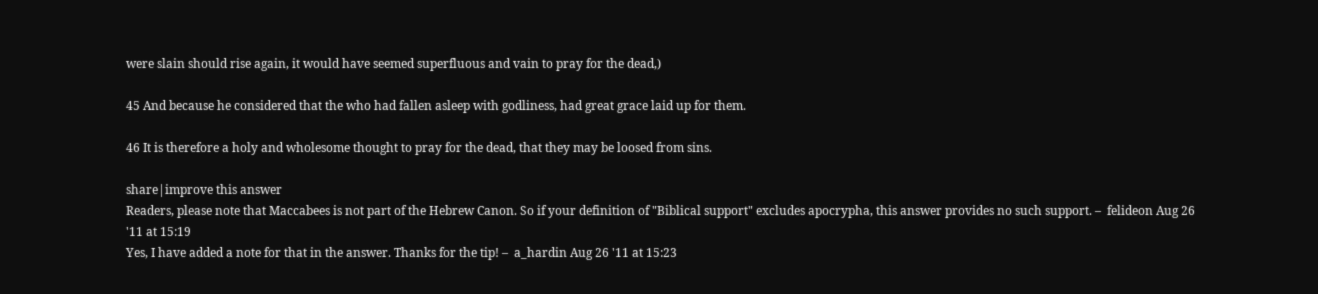were slain should rise again, it would have seemed superfluous and vain to pray for the dead,)

45 And because he considered that the who had fallen asleep with godliness, had great grace laid up for them.

46 It is therefore a holy and wholesome thought to pray for the dead, that they may be loosed from sins.

share|improve this answer
Readers, please note that Maccabees is not part of the Hebrew Canon. So if your definition of "Biblical support" excludes apocrypha, this answer provides no such support. –  felideon Aug 26 '11 at 15:19
Yes, I have added a note for that in the answer. Thanks for the tip! –  a_hardin Aug 26 '11 at 15:23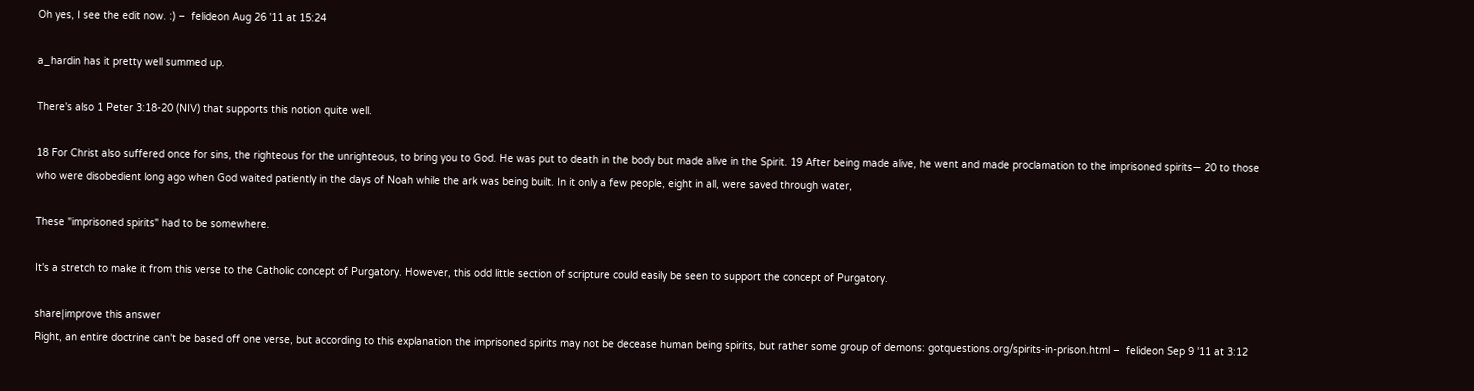Oh yes, I see the edit now. :) –  felideon Aug 26 '11 at 15:24

a_hardin has it pretty well summed up.

There's also 1 Peter 3:18-20 (NIV) that supports this notion quite well.

18 For Christ also suffered once for sins, the righteous for the unrighteous, to bring you to God. He was put to death in the body but made alive in the Spirit. 19 After being made alive, he went and made proclamation to the imprisoned spirits— 20 to those who were disobedient long ago when God waited patiently in the days of Noah while the ark was being built. In it only a few people, eight in all, were saved through water,

These "imprisoned spirits" had to be somewhere.

It's a stretch to make it from this verse to the Catholic concept of Purgatory. However, this odd little section of scripture could easily be seen to support the concept of Purgatory.

share|improve this answer
Right, an entire doctrine can't be based off one verse, but according to this explanation the imprisoned spirits may not be decease human being spirits, but rather some group of demons: gotquestions.org/spirits-in-prison.html –  felideon Sep 9 '11 at 3:12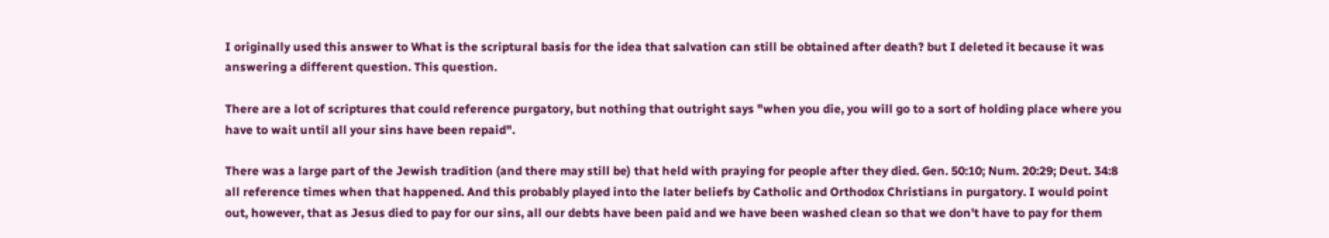I originally used this answer to What is the scriptural basis for the idea that salvation can still be obtained after death? but I deleted it because it was answering a different question. This question.

There are a lot of scriptures that could reference purgatory, but nothing that outright says "when you die, you will go to a sort of holding place where you have to wait until all your sins have been repaid".

There was a large part of the Jewish tradition (and there may still be) that held with praying for people after they died. Gen. 50:10; Num. 20:29; Deut. 34:8 all reference times when that happened. And this probably played into the later beliefs by Catholic and Orthodox Christians in purgatory. I would point out, however, that as Jesus died to pay for our sins, all our debts have been paid and we have been washed clean so that we don't have to pay for them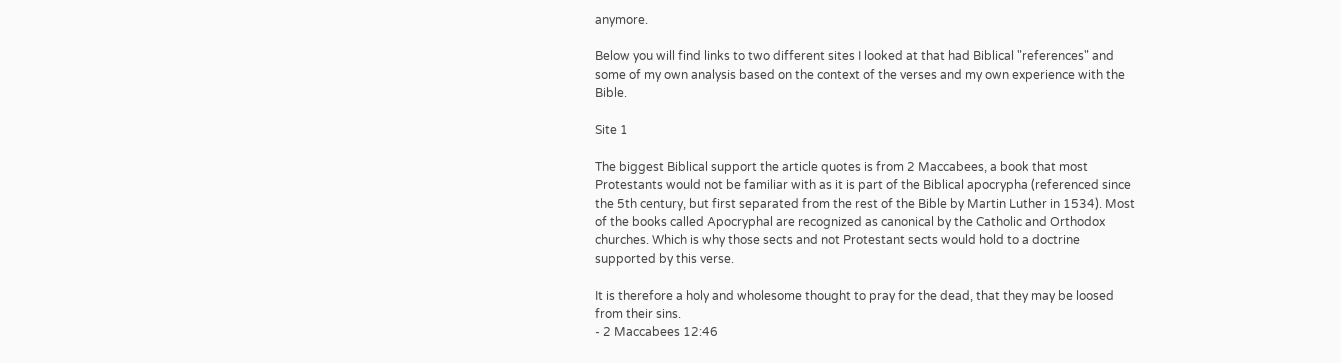anymore.

Below you will find links to two different sites I looked at that had Biblical "references" and some of my own analysis based on the context of the verses and my own experience with the Bible.

Site 1

The biggest Biblical support the article quotes is from 2 Maccabees, a book that most Protestants would not be familiar with as it is part of the Biblical apocrypha (referenced since the 5th century, but first separated from the rest of the Bible by Martin Luther in 1534). Most of the books called Apocryphal are recognized as canonical by the Catholic and Orthodox churches. Which is why those sects and not Protestant sects would hold to a doctrine supported by this verse.

It is therefore a holy and wholesome thought to pray for the dead, that they may be loosed from their sins.
- 2 Maccabees 12:46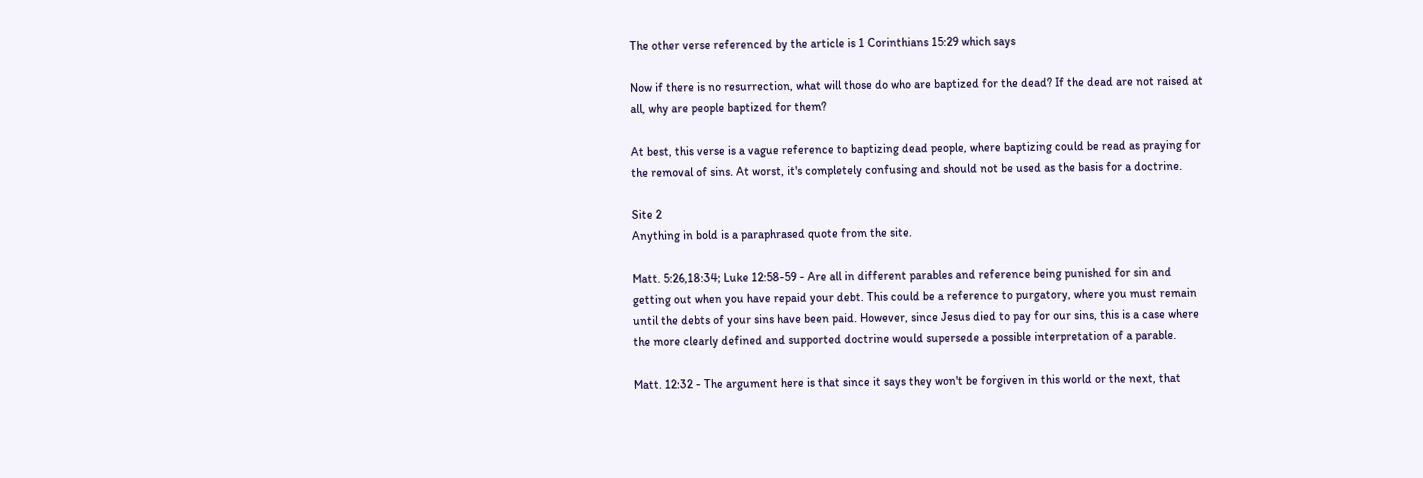The other verse referenced by the article is 1 Corinthians 15:29 which says

Now if there is no resurrection, what will those do who are baptized for the dead? If the dead are not raised at all, why are people baptized for them?

At best, this verse is a vague reference to baptizing dead people, where baptizing could be read as praying for the removal of sins. At worst, it's completely confusing and should not be used as the basis for a doctrine.

Site 2
Anything in bold is a paraphrased quote from the site.

Matt. 5:26,18:34; Luke 12:58-59 - Are all in different parables and reference being punished for sin and getting out when you have repaid your debt. This could be a reference to purgatory, where you must remain until the debts of your sins have been paid. However, since Jesus died to pay for our sins, this is a case where the more clearly defined and supported doctrine would supersede a possible interpretation of a parable.

Matt. 12:32 - The argument here is that since it says they won't be forgiven in this world or the next, that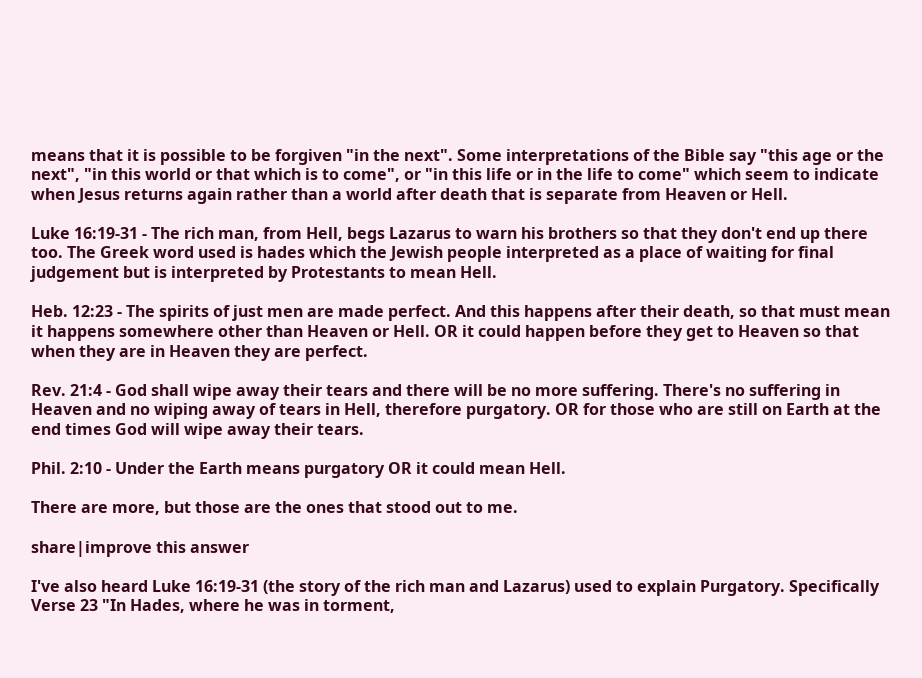means that it is possible to be forgiven "in the next". Some interpretations of the Bible say "this age or the next", "in this world or that which is to come", or "in this life or in the life to come" which seem to indicate when Jesus returns again rather than a world after death that is separate from Heaven or Hell.

Luke 16:19-31 - The rich man, from Hell, begs Lazarus to warn his brothers so that they don't end up there too. The Greek word used is hades which the Jewish people interpreted as a place of waiting for final judgement but is interpreted by Protestants to mean Hell.

Heb. 12:23 - The spirits of just men are made perfect. And this happens after their death, so that must mean it happens somewhere other than Heaven or Hell. OR it could happen before they get to Heaven so that when they are in Heaven they are perfect.

Rev. 21:4 - God shall wipe away their tears and there will be no more suffering. There's no suffering in Heaven and no wiping away of tears in Hell, therefore purgatory. OR for those who are still on Earth at the end times God will wipe away their tears.

Phil. 2:10 - Under the Earth means purgatory OR it could mean Hell.

There are more, but those are the ones that stood out to me.

share|improve this answer

I've also heard Luke 16:19-31 (the story of the rich man and Lazarus) used to explain Purgatory. Specifically Verse 23 "In Hades, where he was in torment,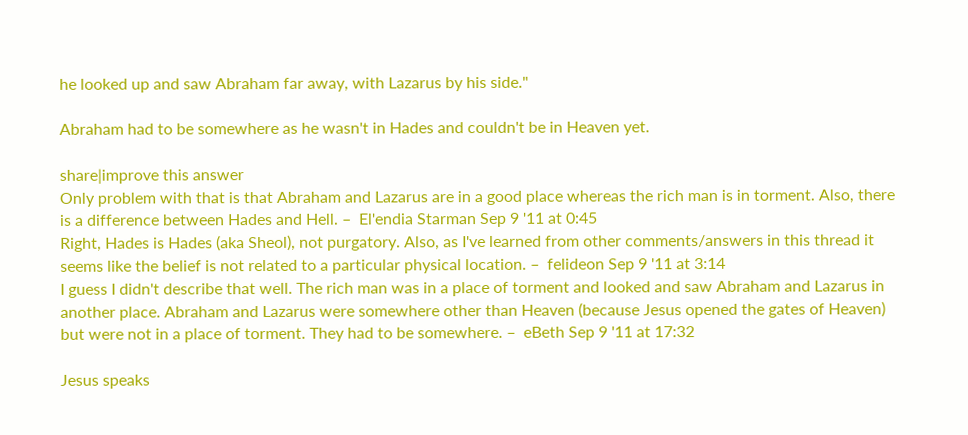he looked up and saw Abraham far away, with Lazarus by his side."

Abraham had to be somewhere as he wasn't in Hades and couldn't be in Heaven yet.

share|improve this answer
Only problem with that is that Abraham and Lazarus are in a good place whereas the rich man is in torment. Also, there is a difference between Hades and Hell. –  El'endia Starman Sep 9 '11 at 0:45
Right, Hades is Hades (aka Sheol), not purgatory. Also, as I've learned from other comments/answers in this thread it seems like the belief is not related to a particular physical location. –  felideon Sep 9 '11 at 3:14
I guess I didn't describe that well. The rich man was in a place of torment and looked and saw Abraham and Lazarus in another place. Abraham and Lazarus were somewhere other than Heaven (because Jesus opened the gates of Heaven) but were not in a place of torment. They had to be somewhere. –  eBeth Sep 9 '11 at 17:32

Jesus speaks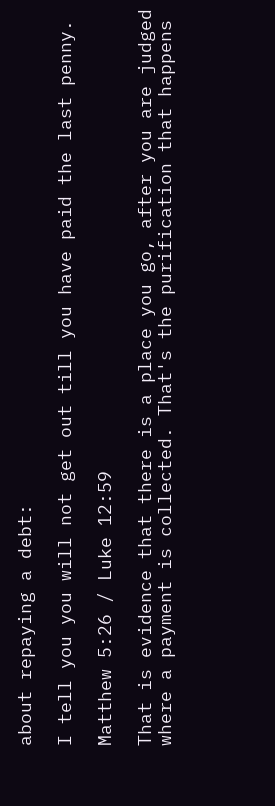about repaying a debt:

I tell you you will not get out till you have paid the last penny.

Matthew 5:26 / Luke 12:59

That is evidence that there is a place you go, after you are judged where a payment is collected. That's the purification that happens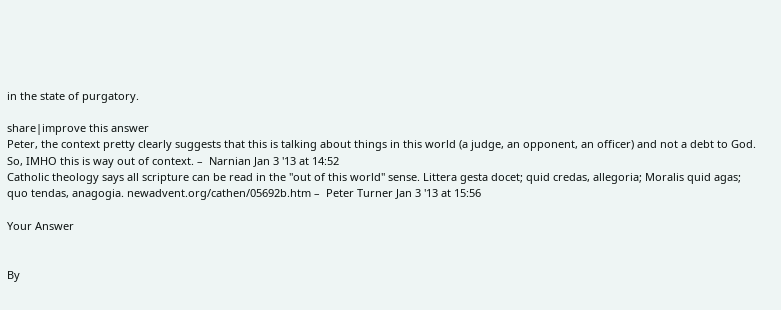in the state of purgatory.

share|improve this answer
Peter, the context pretty clearly suggests that this is talking about things in this world (a judge, an opponent, an officer) and not a debt to God. So, IMHO this is way out of context. –  Narnian Jan 3 '13 at 14:52
Catholic theology says all scripture can be read in the "out of this world" sense. Littera gesta docet; quid credas, allegoria; Moralis quid agas; quo tendas, anagogia. newadvent.org/cathen/05692b.htm –  Peter Turner Jan 3 '13 at 15:56

Your Answer


By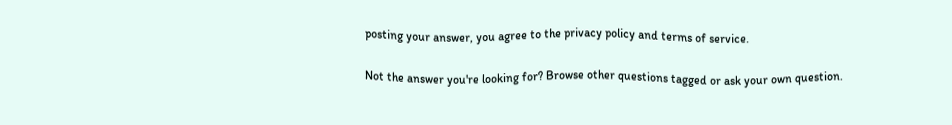posting your answer, you agree to the privacy policy and terms of service.

Not the answer you're looking for? Browse other questions tagged or ask your own question.